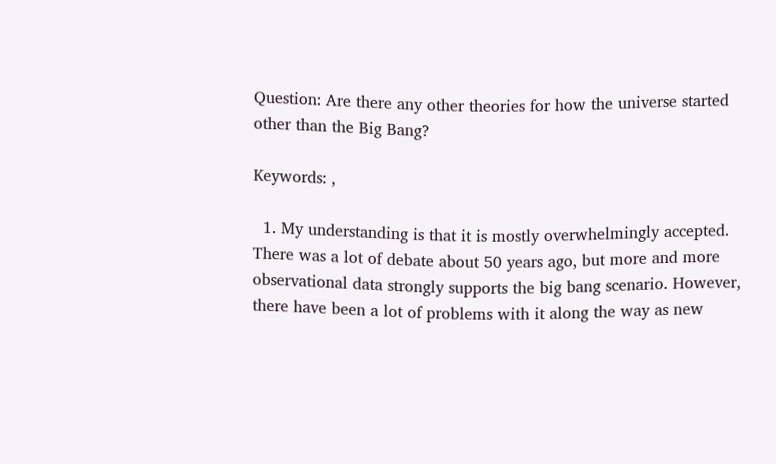Question: Are there any other theories for how the universe started other than the Big Bang?

Keywords: ,

  1. My understanding is that it is mostly overwhelmingly accepted. There was a lot of debate about 50 years ago, but more and more observational data strongly supports the big bang scenario. However, there have been a lot of problems with it along the way as new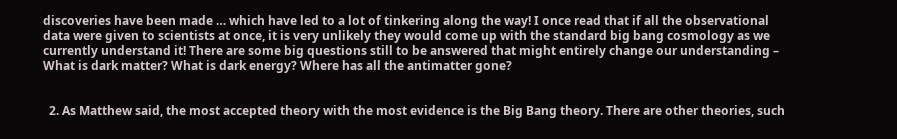discoveries have been made … which have led to a lot of tinkering along the way! I once read that if all the observational data were given to scientists at once, it is very unlikely they would come up with the standard big bang cosmology as we currently understand it! There are some big questions still to be answered that might entirely change our understanding – What is dark matter? What is dark energy? Where has all the antimatter gone?


  2. As Matthew said, the most accepted theory with the most evidence is the Big Bang theory. There are other theories, such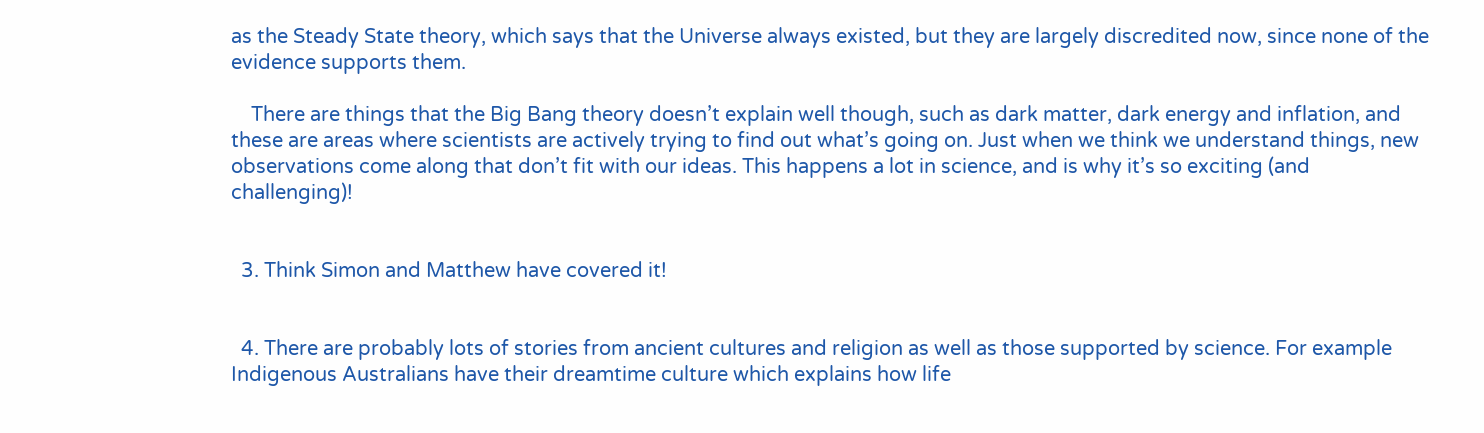as the Steady State theory, which says that the Universe always existed, but they are largely discredited now, since none of the evidence supports them.

    There are things that the Big Bang theory doesn’t explain well though, such as dark matter, dark energy and inflation, and these are areas where scientists are actively trying to find out what’s going on. Just when we think we understand things, new observations come along that don’t fit with our ideas. This happens a lot in science, and is why it’s so exciting (and challenging)!


  3. Think Simon and Matthew have covered it!


  4. There are probably lots of stories from ancient cultures and religion as well as those supported by science. For example Indigenous Australians have their dreamtime culture which explains how life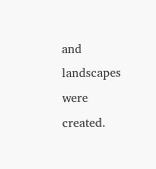and landscapes were created.